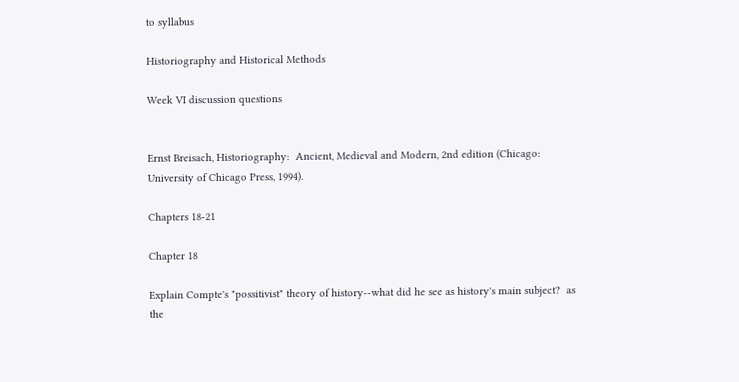to syllabus

Historiography and Historical Methods

Week VI discussion questions


Ernst Breisach, Historiography:  Ancient, Medieval and Modern, 2nd edition (Chicago:  University of Chicago Press, 1994).

Chapters 18-21

Chapter 18

Explain Compte's "possitivist" theory of history--what did he see as history's main subject?  as the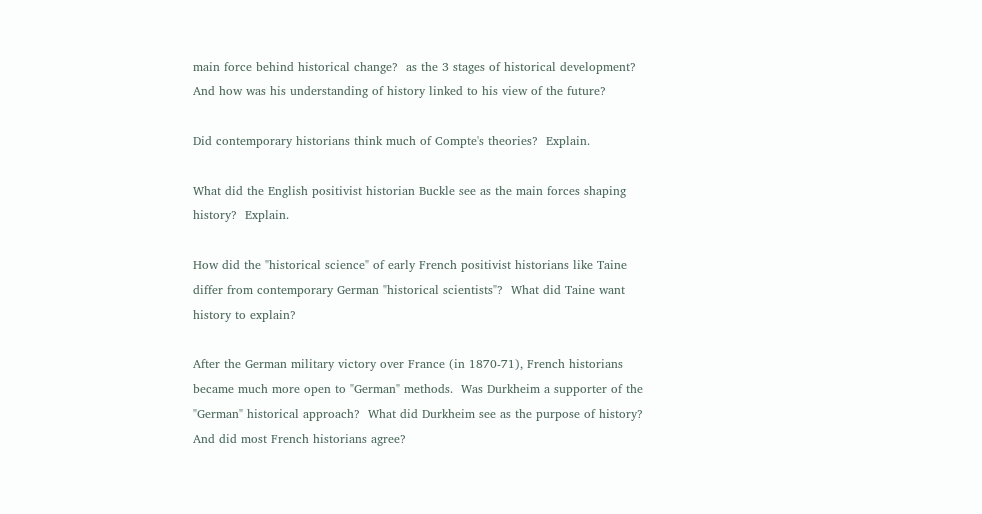main force behind historical change?  as the 3 stages of historical development?  And how was his understanding of history linked to his view of the future?

Did contemporary historians think much of Compte's theories?  Explain.

What did the English positivist historian Buckle see as the main forces shaping history?  Explain.

How did the "historical science" of early French positivist historians like Taine differ from contemporary German "historical scientists"?  What did Taine want history to explain?

After the German military victory over France (in 1870-71), French historians became much more open to "German" methods.  Was Durkheim a supporter of the "German" historical approach?  What did Durkheim see as the purpose of history?  And did most French historians agree?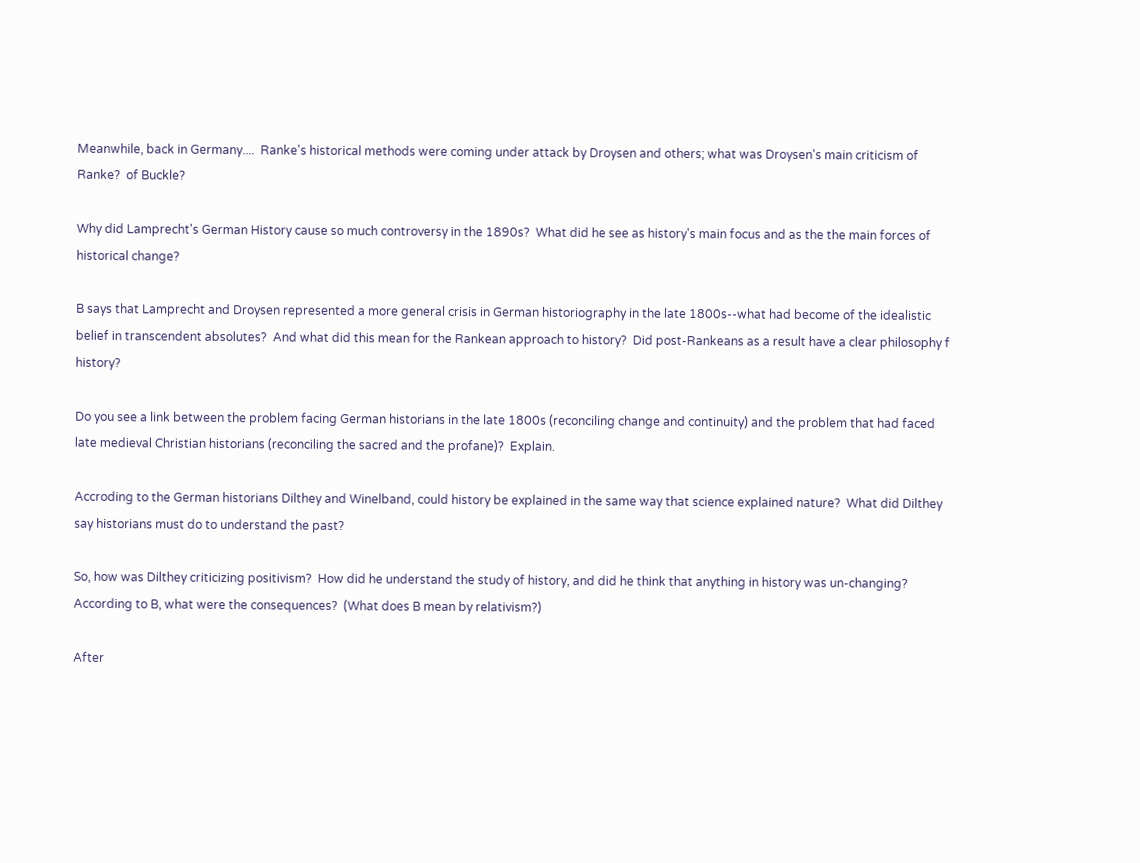Meanwhile, back in Germany....  Ranke's historical methods were coming under attack by Droysen and others; what was Droysen's main criticism of Ranke?  of Buckle?

Why did Lamprecht's German History cause so much controversy in the 1890s?  What did he see as history's main focus and as the the main forces of historical change?

B says that Lamprecht and Droysen represented a more general crisis in German historiography in the late 1800s--what had become of the idealistic belief in transcendent absolutes?  And what did this mean for the Rankean approach to history?  Did post-Rankeans as a result have a clear philosophy f history?

Do you see a link between the problem facing German historians in the late 1800s (reconciling change and continuity) and the problem that had faced late medieval Christian historians (reconciling the sacred and the profane)?  Explain.

Accroding to the German historians Dilthey and Winelband, could history be explained in the same way that science explained nature?  What did Dilthey say historians must do to understand the past?

So, how was Dilthey criticizing positivism?  How did he understand the study of history, and did he think that anything in history was un-changing?  According to B, what were the consequences?  (What does B mean by relativism?)

After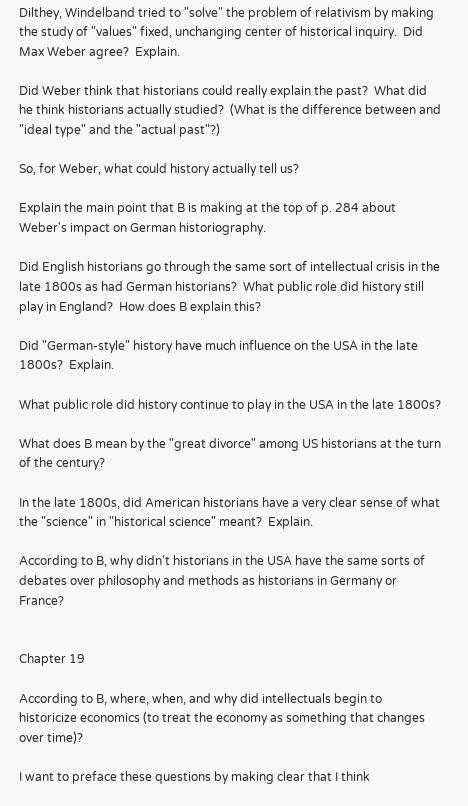Dilthey, Windelband tried to "solve" the problem of relativism by making the study of "values" fixed, unchanging center of historical inquiry.  Did Max Weber agree?  Explain.

Did Weber think that historians could really explain the past?  What did he think historians actually studied?  (What is the difference between and "ideal type" and the "actual past"?)

So, for Weber, what could history actually tell us?

Explain the main point that B is making at the top of p. 284 about Weber's impact on German historiography.

Did English historians go through the same sort of intellectual crisis in the late 1800s as had German historians?  What public role did history still play in England?  How does B explain this?

Did "German-style" history have much influence on the USA in the late 1800s?  Explain.

What public role did history continue to play in the USA in the late 1800s?

What does B mean by the "great divorce" among US historians at the turn of the century?

In the late 1800s, did American historians have a very clear sense of what the "science" in "historical science" meant?  Explain.

According to B, why didn't historians in the USA have the same sorts of debates over philosophy and methods as historians in Germany or France?


Chapter 19

According to B, where, when, and why did intellectuals begin to historicize economics (to treat the economy as something that changes over time)?

I want to preface these questions by making clear that I think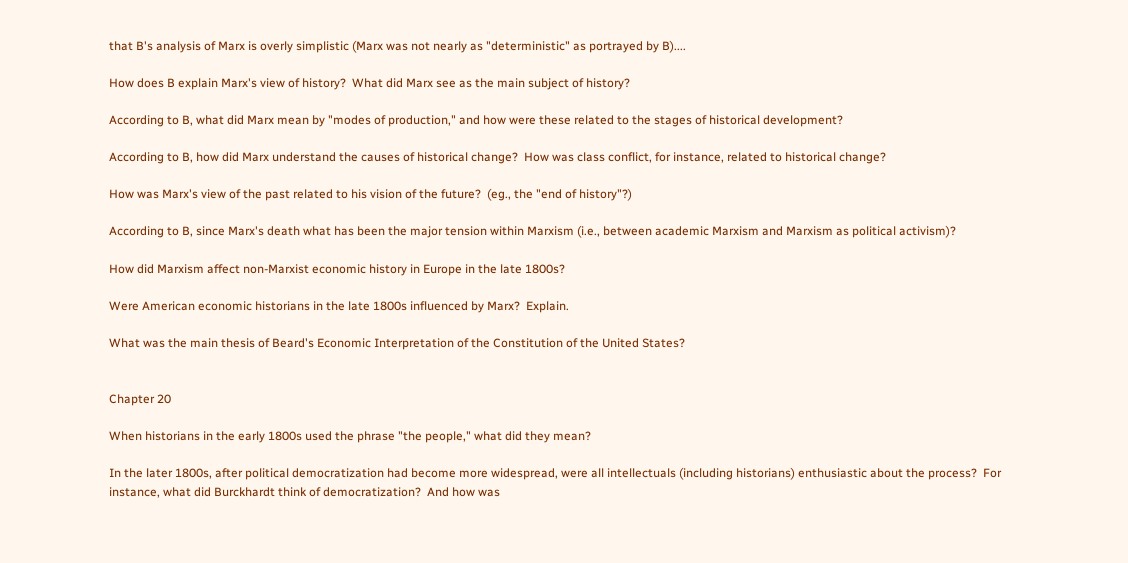that B's analysis of Marx is overly simplistic (Marx was not nearly as "deterministic" as portrayed by B)....

How does B explain Marx's view of history?  What did Marx see as the main subject of history?

According to B, what did Marx mean by "modes of production," and how were these related to the stages of historical development?

According to B, how did Marx understand the causes of historical change?  How was class conflict, for instance, related to historical change?

How was Marx's view of the past related to his vision of the future?  (eg., the "end of history"?)

According to B, since Marx's death what has been the major tension within Marxism (i.e., between academic Marxism and Marxism as political activism)?

How did Marxism affect non-Marxist economic history in Europe in the late 1800s?

Were American economic historians in the late 1800s influenced by Marx?  Explain.

What was the main thesis of Beard's Economic Interpretation of the Constitution of the United States?


Chapter 20

When historians in the early 1800s used the phrase "the people," what did they mean?

In the later 1800s, after political democratization had become more widespread, were all intellectuals (including historians) enthusiastic about the process?  For instance, what did Burckhardt think of democratization?  And how was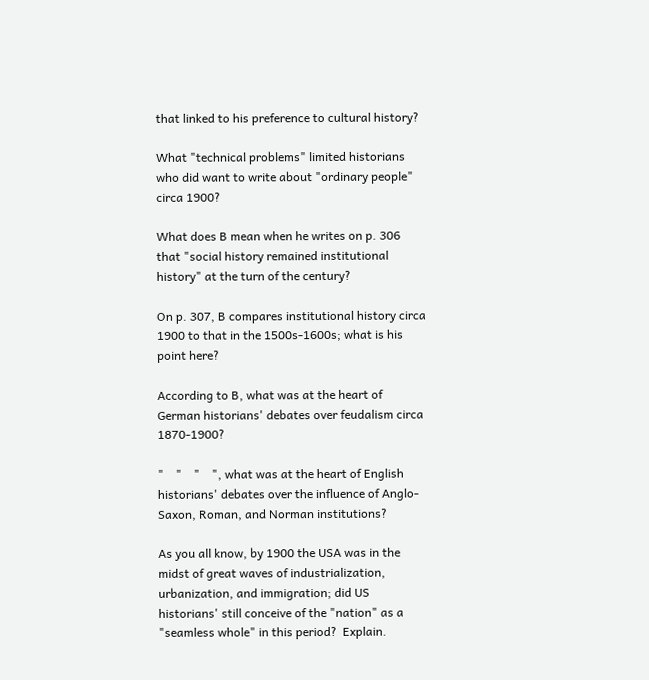that linked to his preference to cultural history?

What "technical problems" limited historians who did want to write about "ordinary people" circa 1900?

What does B mean when he writes on p. 306 that "social history remained institutional history" at the turn of the century?

On p. 307, B compares institutional history circa 1900 to that in the 1500s-1600s; what is his point here?

According to B, what was at the heart of German historians' debates over feudalism circa 1870-1900?

"    "    "    ", what was at the heart of English historians' debates over the influence of Anglo-Saxon, Roman, and Norman institutions?

As you all know, by 1900 the USA was in the midst of great waves of industrialization, urbanization, and immigration; did US historians' still conceive of the "nation" as a "seamless whole" in this period?  Explain.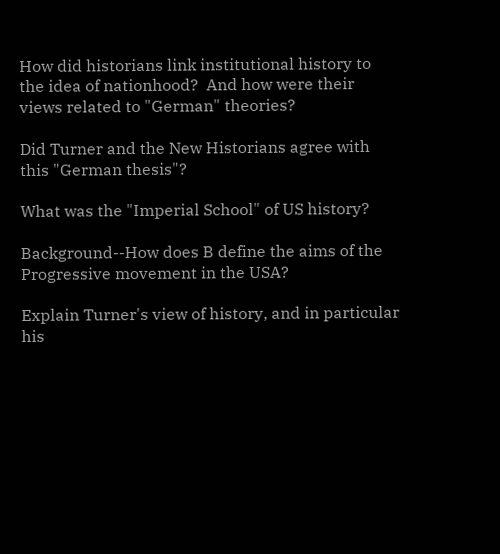How did historians link institutional history to the idea of nationhood?  And how were their views related to "German" theories?

Did Turner and the New Historians agree with this "German thesis"?

What was the "Imperial School" of US history?

Background--How does B define the aims of the Progressive movement in the USA?

Explain Turner's view of history, and in particular his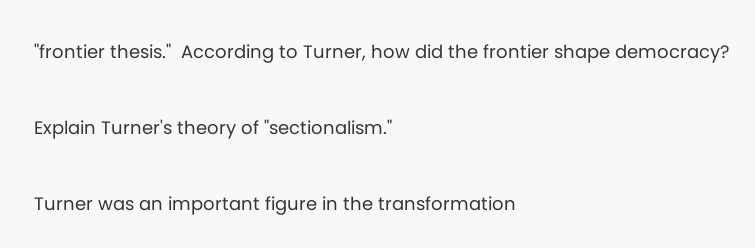"frontier thesis."  According to Turner, how did the frontier shape democracy?

Explain Turner's theory of "sectionalism."

Turner was an important figure in the transformation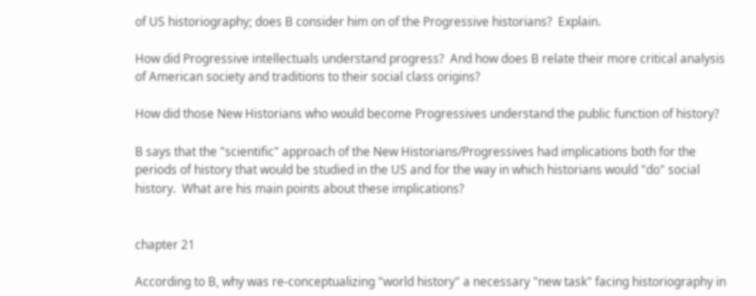of US historiography; does B consider him on of the Progressive historians?  Explain.

How did Progressive intellectuals understand progress?  And how does B relate their more critical analysis of American society and traditions to their social class origins?

How did those New Historians who would become Progressives understand the public function of history?

B says that the "scientific" approach of the New Historians/Progressives had implications both for the periods of history that would be studied in the US and for the way in which historians would "do" social history.  What are his main points about these implications?


chapter 21

According to B, why was re-conceptualizing "world history" a necessary "new task" facing historiography in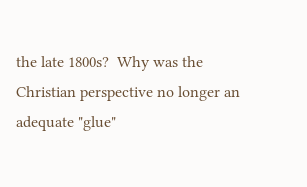the late 1800s?  Why was the Christian perspective no longer an adequate "glue"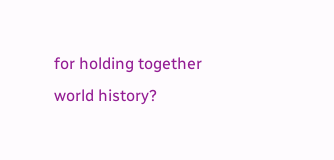for holding together world history?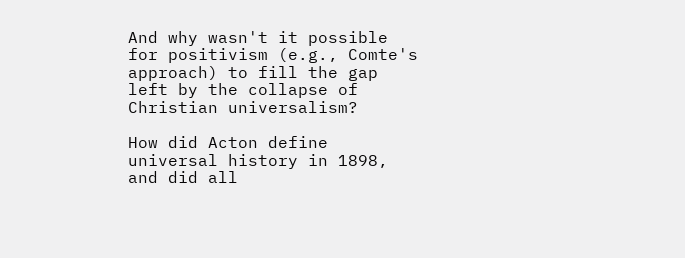And why wasn't it possible for positivism (e.g., Comte's approach) to fill the gap left by the collapse of Christian universalism?

How did Acton define universal history in 1898, and did all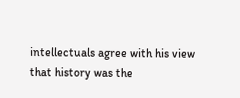intellectuals agree with his view that history was the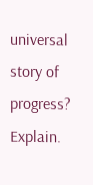universal story of progress?  Explain.